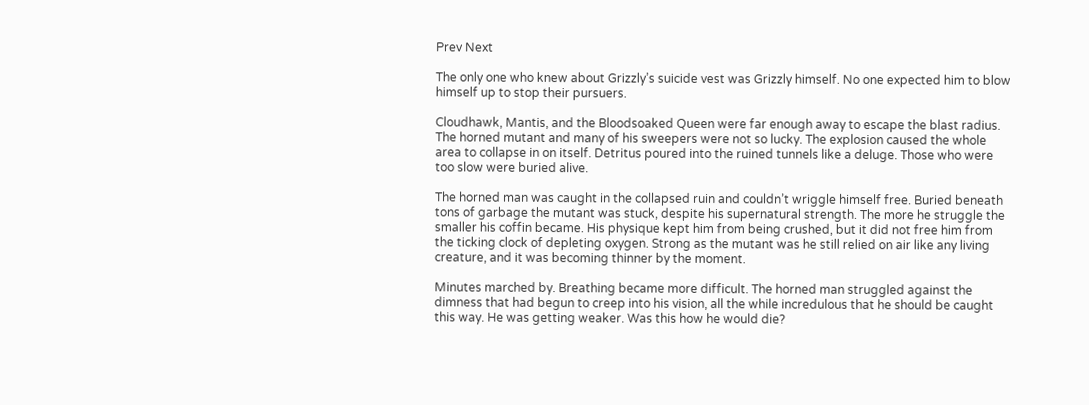Prev Next

The only one who knew about Grizzly’s suicide vest was Grizzly himself. No one expected him to blow himself up to stop their pursuers.

Cloudhawk, Mantis, and the Bloodsoaked Queen were far enough away to escape the blast radius. The horned mutant and many of his sweepers were not so lucky. The explosion caused the whole area to collapse in on itself. Detritus poured into the ruined tunnels like a deluge. Those who were too slow were buried alive.

The horned man was caught in the collapsed ruin and couldn’t wriggle himself free. Buried beneath tons of garbage the mutant was stuck, despite his supernatural strength. The more he struggle the smaller his coffin became. His physique kept him from being crushed, but it did not free him from the ticking clock of depleting oxygen. Strong as the mutant was he still relied on air like any living creature, and it was becoming thinner by the moment.

Minutes marched by. Breathing became more difficult. The horned man struggled against the dimness that had begun to creep into his vision, all the while incredulous that he should be caught this way. He was getting weaker. Was this how he would die?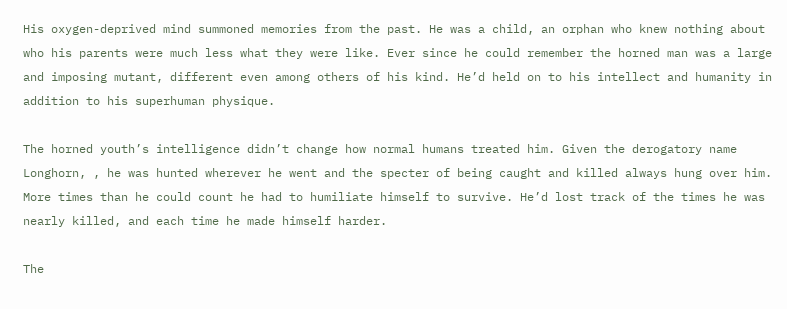His oxygen-deprived mind summoned memories from the past. He was a child, an orphan who knew nothing about who his parents were much less what they were like. Ever since he could remember the horned man was a large and imposing mutant, different even among others of his kind. He’d held on to his intellect and humanity in addition to his superhuman physique.

The horned youth’s intelligence didn’t change how normal humans treated him. Given the derogatory name Longhorn, , he was hunted wherever he went and the specter of being caught and killed always hung over him. More times than he could count he had to humiliate himself to survive. He’d lost track of the times he was nearly killed, and each time he made himself harder.

The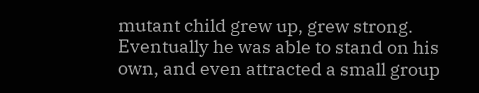mutant child grew up, grew strong. Eventually he was able to stand on his own, and even attracted a small group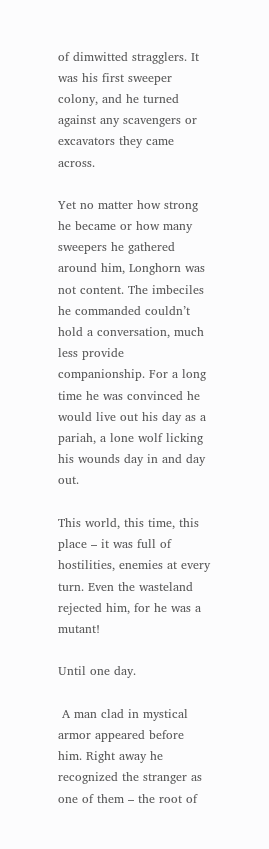of dimwitted stragglers. It was his first sweeper colony, and he turned against any scavengers or excavators they came across.

Yet no matter how strong he became or how many sweepers he gathered around him, Longhorn was not content. The imbeciles he commanded couldn’t hold a conversation, much less provide companionship. For a long time he was convinced he would live out his day as a pariah, a lone wolf licking his wounds day in and day out.

This world, this time, this place – it was full of hostilities, enemies at every turn. Even the wasteland rejected him, for he was a mutant!

Until one day.

 A man clad in mystical armor appeared before him. Right away he recognized the stranger as one of them – the root of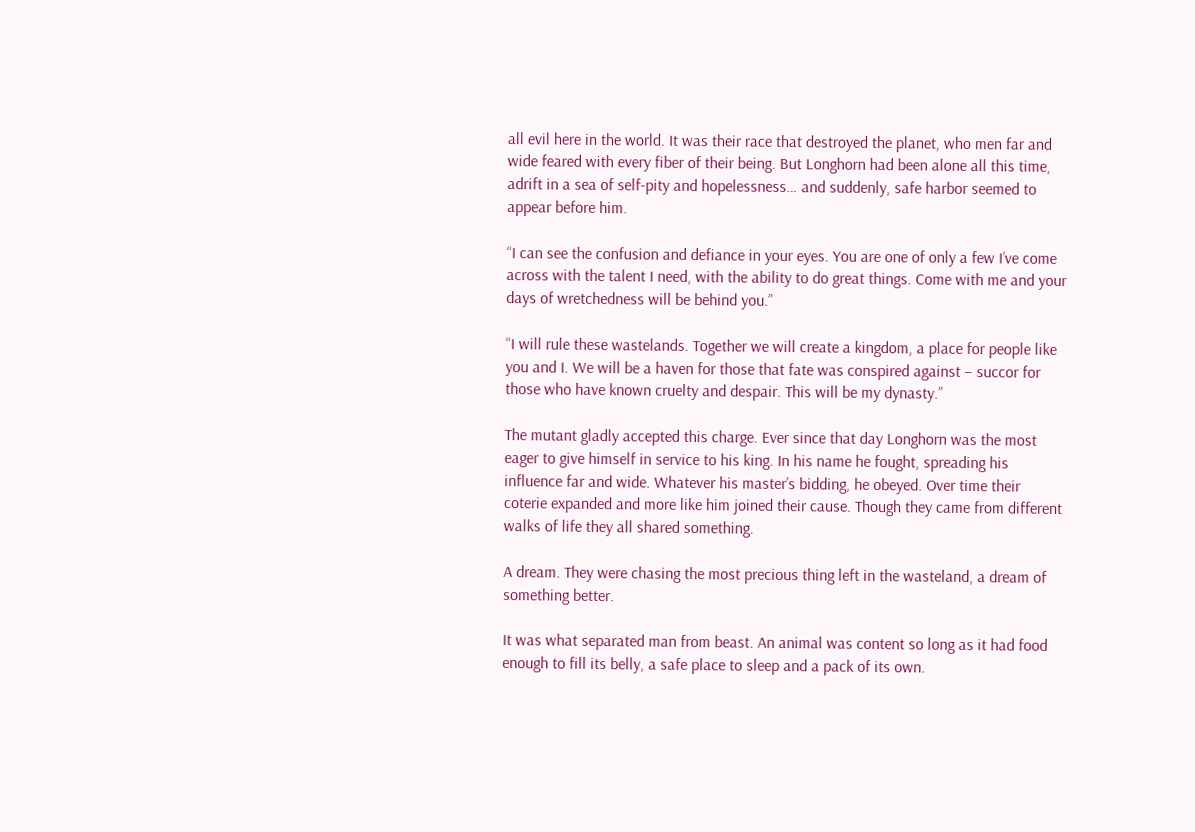all evil here in the world. It was their race that destroyed the planet, who men far and wide feared with every fiber of their being. But Longhorn had been alone all this time, adrift in a sea of self-pity and hopelessness… and suddenly, safe harbor seemed to appear before him.

“I can see the confusion and defiance in your eyes. You are one of only a few I’ve come across with the talent I need, with the ability to do great things. Come with me and your days of wretchedness will be behind you.”

“I will rule these wastelands. Together we will create a kingdom, a place for people like you and I. We will be a haven for those that fate was conspired against – succor for those who have known cruelty and despair. This will be my dynasty.”

The mutant gladly accepted this charge. Ever since that day Longhorn was the most eager to give himself in service to his king. In his name he fought, spreading his influence far and wide. Whatever his master’s bidding, he obeyed. Over time their coterie expanded and more like him joined their cause. Though they came from different walks of life they all shared something.

A dream. They were chasing the most precious thing left in the wasteland, a dream of something better.

It was what separated man from beast. An animal was content so long as it had food enough to fill its belly, a safe place to sleep and a pack of its own.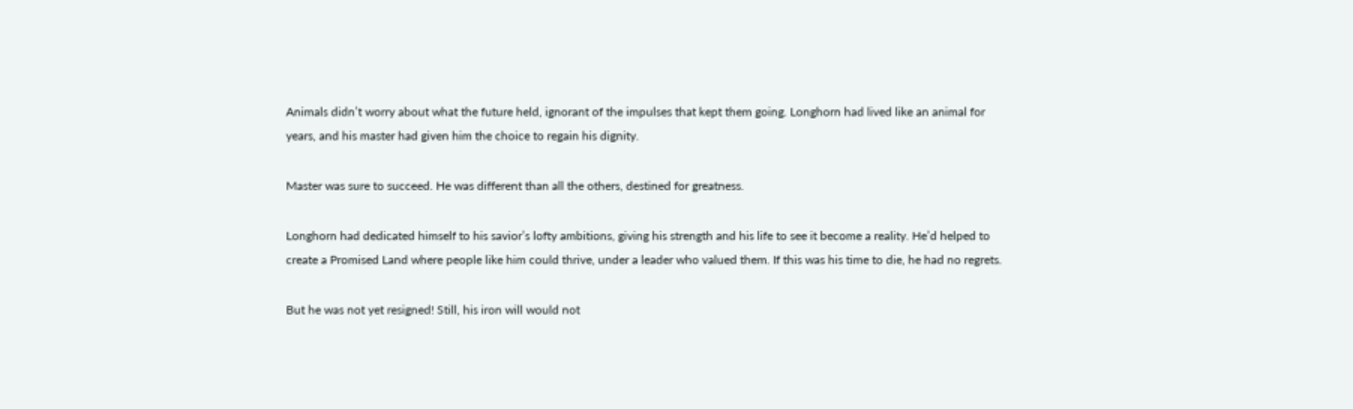Animals didn’t worry about what the future held, ignorant of the impulses that kept them going. Longhorn had lived like an animal for years, and his master had given him the choice to regain his dignity.

Master was sure to succeed. He was different than all the others, destined for greatness.

Longhorn had dedicated himself to his savior’s lofty ambitions, giving his strength and his life to see it become a reality. He’d helped to create a Promised Land where people like him could thrive, under a leader who valued them. If this was his time to die, he had no regrets.

But he was not yet resigned! Still, his iron will would not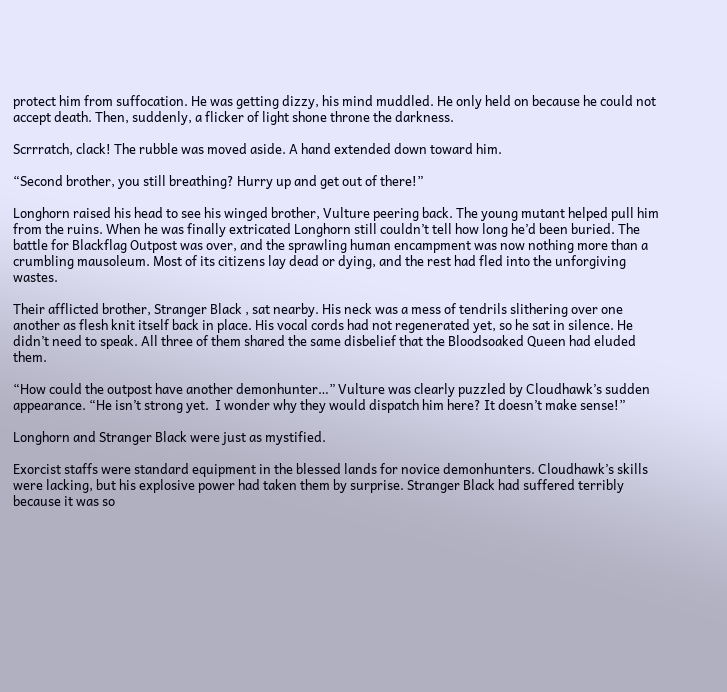protect him from suffocation. He was getting dizzy, his mind muddled. He only held on because he could not accept death. Then, suddenly, a flicker of light shone throne the darkness.

Scrrratch, clack! The rubble was moved aside. A hand extended down toward him.

“Second brother, you still breathing? Hurry up and get out of there!”

Longhorn raised his head to see his winged brother, Vulture peering back. The young mutant helped pull him from the ruins. When he was finally extricated Longhorn still couldn’t tell how long he’d been buried. The battle for Blackflag Outpost was over, and the sprawling human encampment was now nothing more than a crumbling mausoleum. Most of its citizens lay dead or dying, and the rest had fled into the unforgiving wastes.

Their afflicted brother, Stranger Black , sat nearby. His neck was a mess of tendrils slithering over one another as flesh knit itself back in place. His vocal cords had not regenerated yet, so he sat in silence. He didn’t need to speak. All three of them shared the same disbelief that the Bloodsoaked Queen had eluded them.

“How could the outpost have another demonhunter…” Vulture was clearly puzzled by Cloudhawk’s sudden appearance. “He isn’t strong yet.  I wonder why they would dispatch him here? It doesn’t make sense!”

Longhorn and Stranger Black were just as mystified.

Exorcist staffs were standard equipment in the blessed lands for novice demonhunters. Cloudhawk’s skills were lacking, but his explosive power had taken them by surprise. Stranger Black had suffered terribly because it was so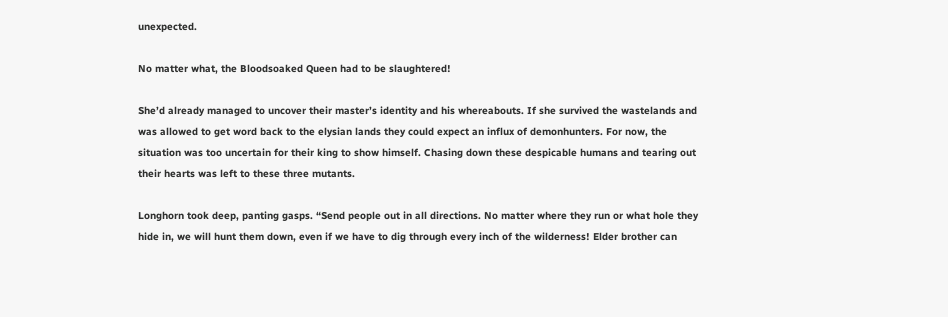unexpected.

No matter what, the Bloodsoaked Queen had to be slaughtered!

She’d already managed to uncover their master’s identity and his whereabouts. If she survived the wastelands and was allowed to get word back to the elysian lands they could expect an influx of demonhunters. For now, the situation was too uncertain for their king to show himself. Chasing down these despicable humans and tearing out their hearts was left to these three mutants.

Longhorn took deep, panting gasps. “Send people out in all directions. No matter where they run or what hole they hide in, we will hunt them down, even if we have to dig through every inch of the wilderness! Elder brother can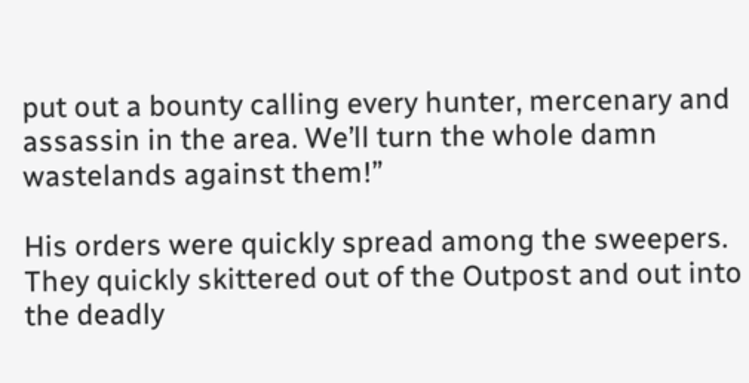put out a bounty calling every hunter, mercenary and assassin in the area. We’ll turn the whole damn wastelands against them!”

His orders were quickly spread among the sweepers. They quickly skittered out of the Outpost and out into the deadly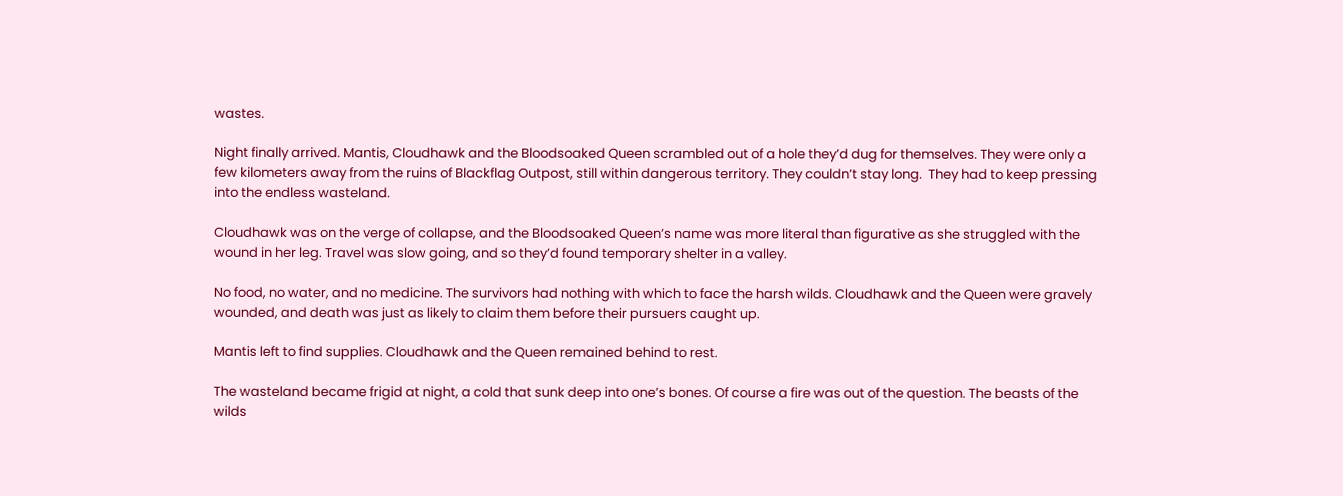wastes.

Night finally arrived. Mantis, Cloudhawk and the Bloodsoaked Queen scrambled out of a hole they’d dug for themselves. They were only a few kilometers away from the ruins of Blackflag Outpost, still within dangerous territory. They couldn’t stay long.  They had to keep pressing into the endless wasteland.

Cloudhawk was on the verge of collapse, and the Bloodsoaked Queen’s name was more literal than figurative as she struggled with the wound in her leg. Travel was slow going, and so they’d found temporary shelter in a valley.

No food, no water, and no medicine. The survivors had nothing with which to face the harsh wilds. Cloudhawk and the Queen were gravely wounded, and death was just as likely to claim them before their pursuers caught up.

Mantis left to find supplies. Cloudhawk and the Queen remained behind to rest.

The wasteland became frigid at night, a cold that sunk deep into one’s bones. Of course a fire was out of the question. The beasts of the wilds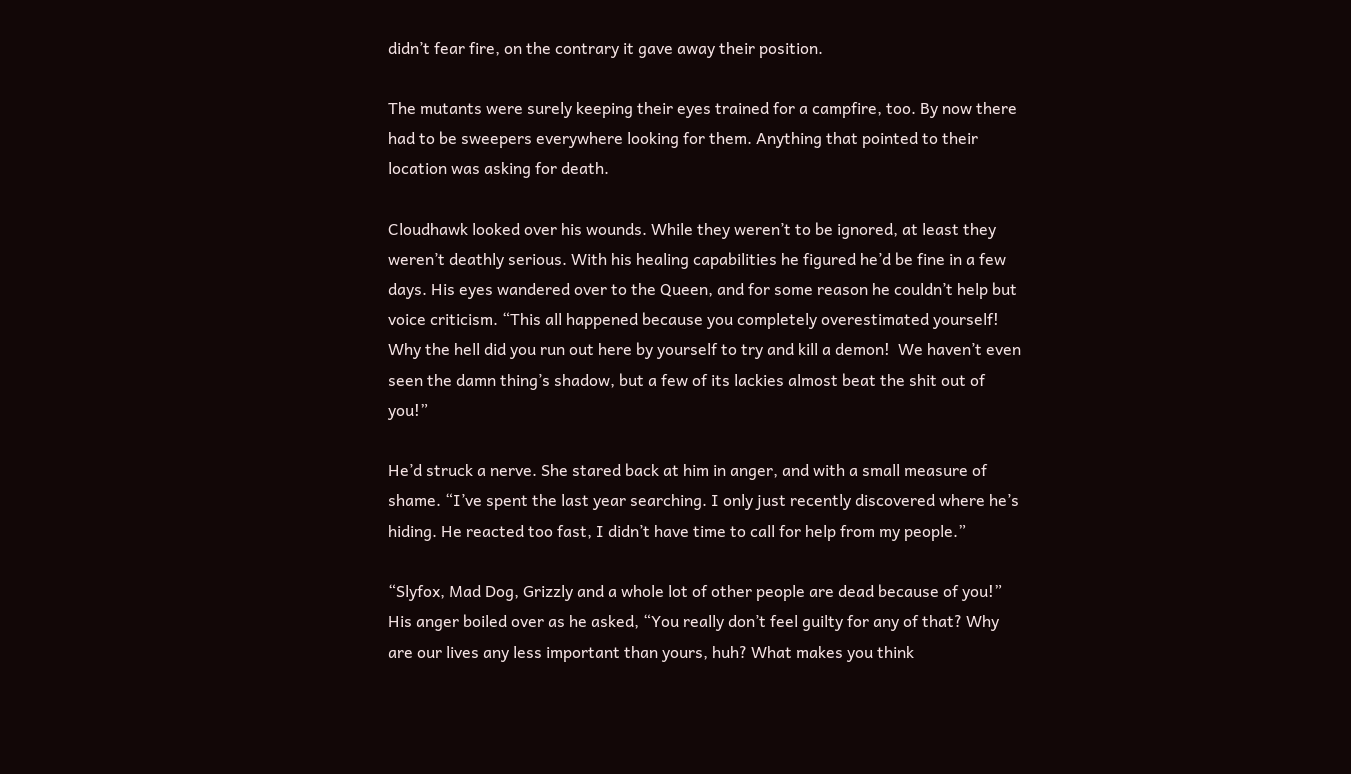didn’t fear fire, on the contrary it gave away their position.

The mutants were surely keeping their eyes trained for a campfire, too. By now there had to be sweepers everywhere looking for them. Anything that pointed to their location was asking for death.

Cloudhawk looked over his wounds. While they weren’t to be ignored, at least they weren’t deathly serious. With his healing capabilities he figured he’d be fine in a few days. His eyes wandered over to the Queen, and for some reason he couldn’t help but voice criticism. “This all happened because you completely overestimated yourself! Why the hell did you run out here by yourself to try and kill a demon!  We haven’t even seen the damn thing’s shadow, but a few of its lackies almost beat the shit out of you!”

He’d struck a nerve. She stared back at him in anger, and with a small measure of shame. “I’ve spent the last year searching. I only just recently discovered where he’s hiding. He reacted too fast, I didn’t have time to call for help from my people.”

“Slyfox, Mad Dog, Grizzly and a whole lot of other people are dead because of you!” His anger boiled over as he asked, “You really don’t feel guilty for any of that? Why are our lives any less important than yours, huh? What makes you think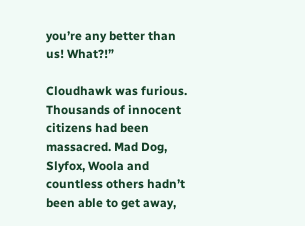you’re any better than us! What?!”

Cloudhawk was furious. Thousands of innocent citizens had been massacred. Mad Dog, Slyfox, Woola and countless others hadn’t been able to get away,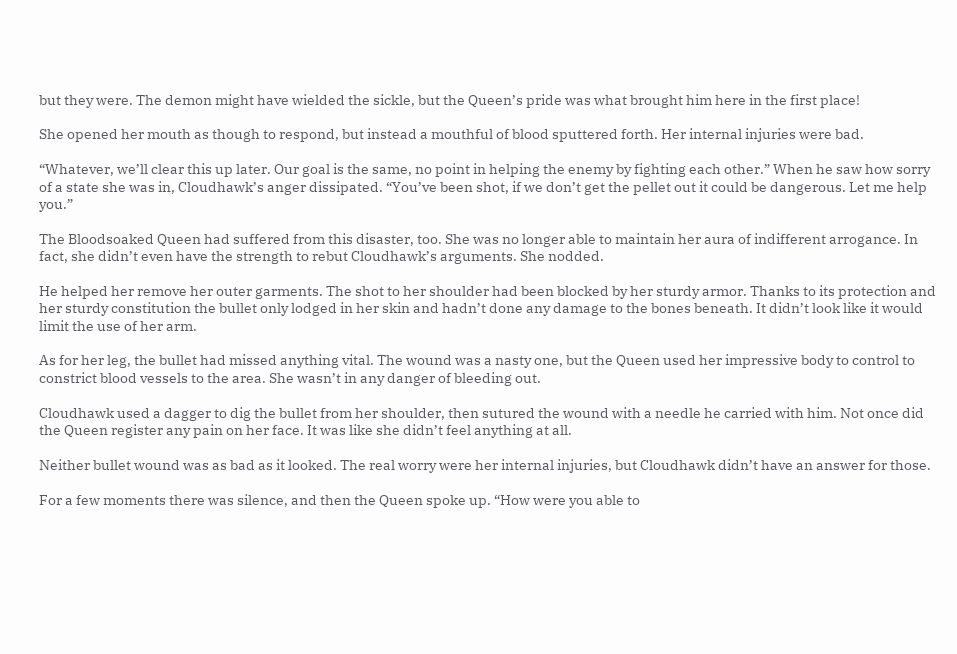but they were. The demon might have wielded the sickle, but the Queen’s pride was what brought him here in the first place!

She opened her mouth as though to respond, but instead a mouthful of blood sputtered forth. Her internal injuries were bad.

“Whatever, we’ll clear this up later. Our goal is the same, no point in helping the enemy by fighting each other.” When he saw how sorry of a state she was in, Cloudhawk’s anger dissipated. “You’ve been shot, if we don’t get the pellet out it could be dangerous. Let me help you.”

The Bloodsoaked Queen had suffered from this disaster, too. She was no longer able to maintain her aura of indifferent arrogance. In fact, she didn’t even have the strength to rebut Cloudhawk’s arguments. She nodded.

He helped her remove her outer garments. The shot to her shoulder had been blocked by her sturdy armor. Thanks to its protection and her sturdy constitution the bullet only lodged in her skin and hadn’t done any damage to the bones beneath. It didn’t look like it would limit the use of her arm.

As for her leg, the bullet had missed anything vital. The wound was a nasty one, but the Queen used her impressive body to control to constrict blood vessels to the area. She wasn’t in any danger of bleeding out.

Cloudhawk used a dagger to dig the bullet from her shoulder, then sutured the wound with a needle he carried with him. Not once did the Queen register any pain on her face. It was like she didn’t feel anything at all.

Neither bullet wound was as bad as it looked. The real worry were her internal injuries, but Cloudhawk didn’t have an answer for those.

For a few moments there was silence, and then the Queen spoke up. “How were you able to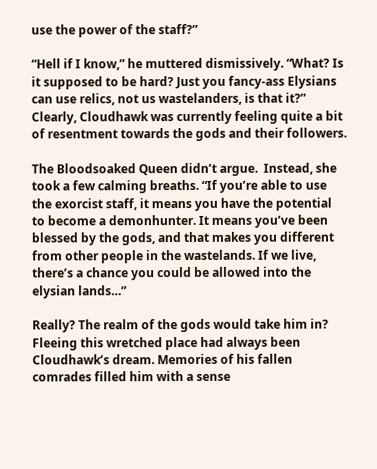use the power of the staff?”

“Hell if I know,” he muttered dismissively. “What? Is it supposed to be hard? Just you fancy-ass Elysians can use relics, not us wastelanders, is that it?” Clearly, Cloudhawk was currently feeling quite a bit of resentment towards the gods and their followers.

The Bloodsoaked Queen didn’t argue.  Instead, she took a few calming breaths. “If you’re able to use the exorcist staff, it means you have the potential to become a demonhunter. It means you’ve been blessed by the gods, and that makes you different from other people in the wastelands. If we live, there’s a chance you could be allowed into the elysian lands…”

Really? The realm of the gods would take him in? Fleeing this wretched place had always been Cloudhawk’s dream. Memories of his fallen comrades filled him with a sense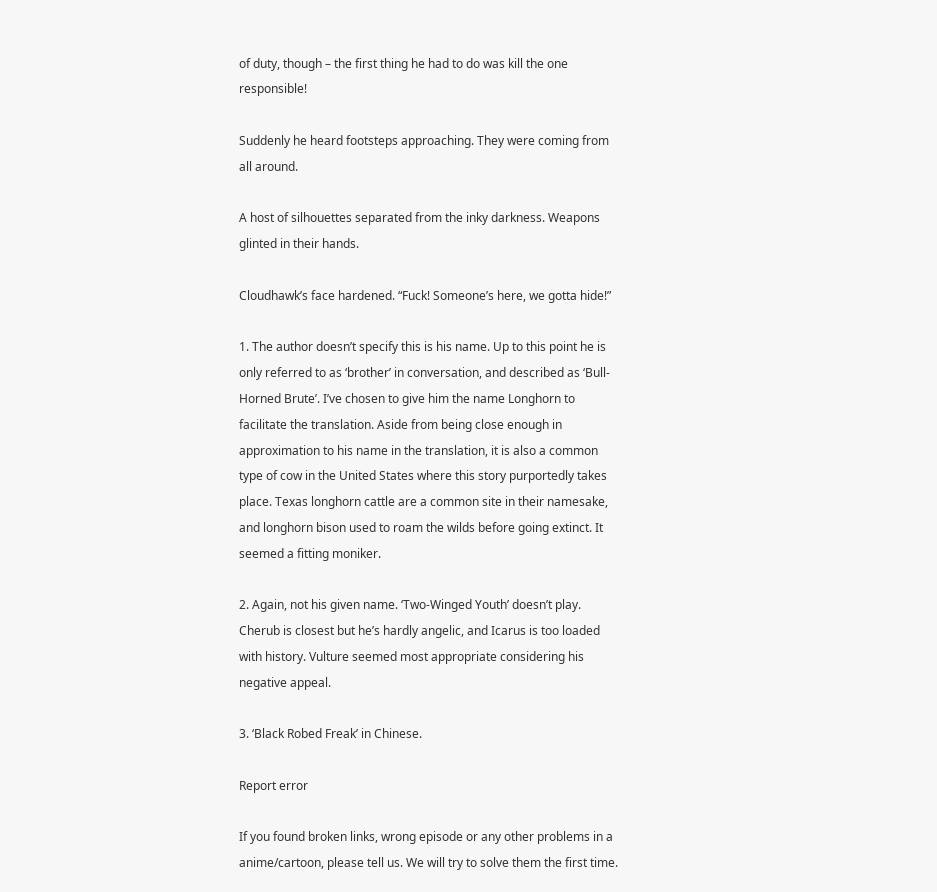of duty, though – the first thing he had to do was kill the one responsible!

Suddenly he heard footsteps approaching. They were coming from all around.

A host of silhouettes separated from the inky darkness. Weapons glinted in their hands.

Cloudhawk’s face hardened. “Fuck! Someone’s here, we gotta hide!”

1. The author doesn’t specify this is his name. Up to this point he is only referred to as ‘brother’ in conversation, and described as ‘Bull-Horned Brute’. I’ve chosen to give him the name Longhorn to facilitate the translation. Aside from being close enough in approximation to his name in the translation, it is also a common type of cow in the United States where this story purportedly takes place. Texas longhorn cattle are a common site in their namesake, and longhorn bison used to roam the wilds before going extinct. It seemed a fitting moniker.

2. Again, not his given name. ‘Two-Winged Youth’ doesn’t play. Cherub is closest but he’s hardly angelic, and Icarus is too loaded with history. Vulture seemed most appropriate considering his negative appeal.

3. ‘Black Robed Freak’ in Chinese.

Report error

If you found broken links, wrong episode or any other problems in a anime/cartoon, please tell us. We will try to solve them the first time.